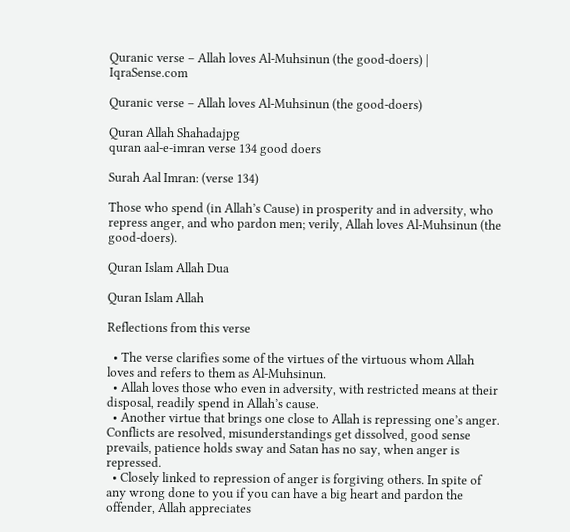Quranic verse – Allah loves Al-Muhsinun (the good-doers) | IqraSense.com

Quranic verse – Allah loves Al-Muhsinun (the good-doers)

Quran Allah Shahadajpg
quran aal-e-imran verse 134 good doers

Surah Aal Imran: (verse 134)

Those who spend (in Allah’s Cause) in prosperity and in adversity, who repress anger, and who pardon men; verily, Allah loves Al-Muhsinun (the good-doers).

Quran Islam Allah Dua

Quran Islam Allah

Reflections from this verse

  • The verse clarifies some of the virtues of the virtuous whom Allah loves and refers to them as Al-Muhsinun.
  • Allah loves those who even in adversity, with restricted means at their disposal, readily spend in Allah’s cause.
  • Another virtue that brings one close to Allah is repressing one’s anger. Conflicts are resolved, misunderstandings get dissolved, good sense prevails, patience holds sway and Satan has no say, when anger is repressed.
  • Closely linked to repression of anger is forgiving others. In spite of any wrong done to you if you can have a big heart and pardon the offender, Allah appreciates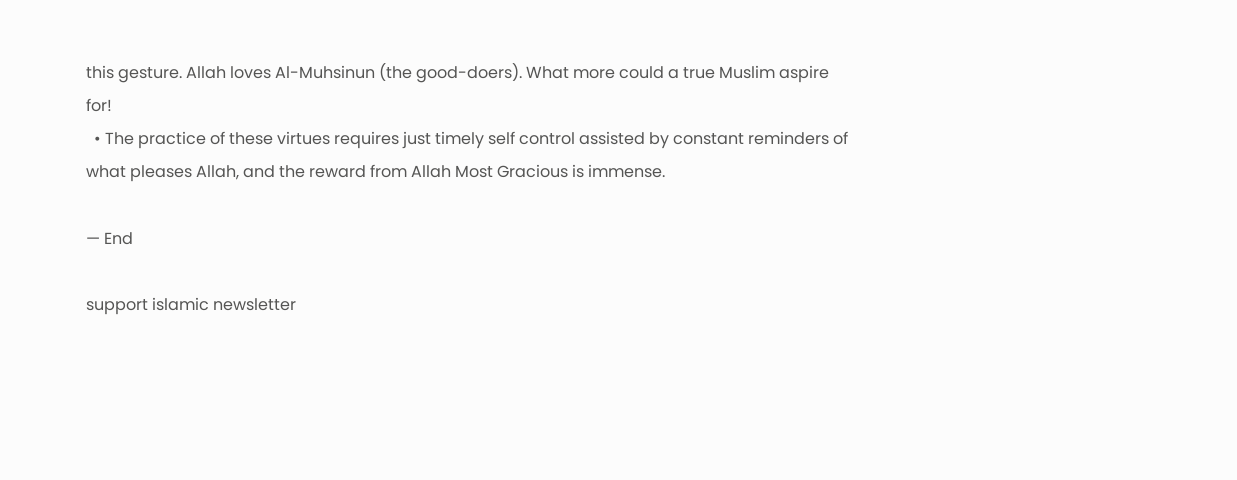this gesture. Allah loves Al-Muhsinun (the good-doers). What more could a true Muslim aspire for!
  • The practice of these virtues requires just timely self control assisted by constant reminders of what pleases Allah, and the reward from Allah Most Gracious is immense.

— End

support islamic newsletter